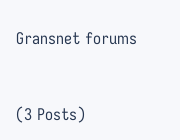Gransnet forums



(3 Posts)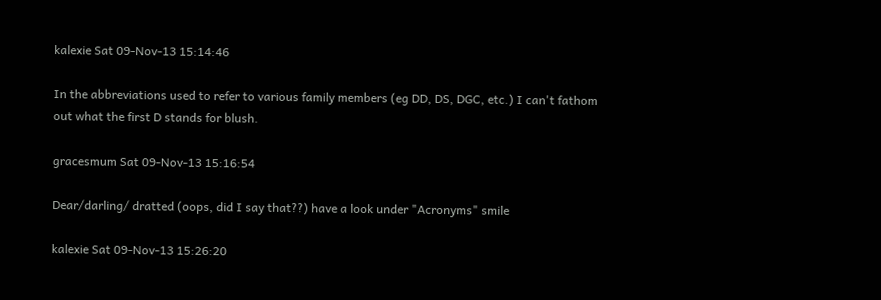kalexie Sat 09-Nov-13 15:14:46

In the abbreviations used to refer to various family members (eg DD, DS, DGC, etc.) I can't fathom out what the first D stands for blush.

gracesmum Sat 09-Nov-13 15:16:54

Dear/darling/ dratted (oops, did I say that??) have a look under "Acronyms" smile

kalexie Sat 09-Nov-13 15:26:20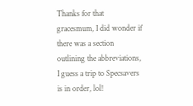Thanks for that gracesmum, I did wonder if there was a section outlining the abbreviations, I guess a trip to Specsavers is in order, lol!